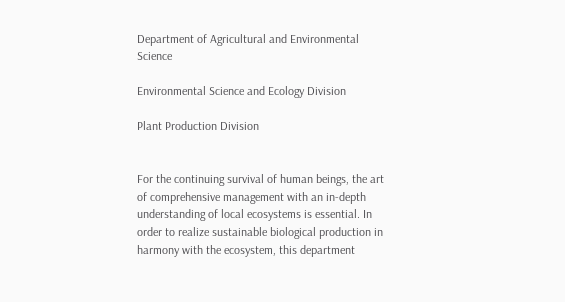Department of Agricultural and Environmental Science

Environmental Science and Ecology Division

Plant Production Division


For the continuing survival of human beings, the art of comprehensive management with an in-depth understanding of local ecosystems is essential. In order to realize sustainable biological production in harmony with the ecosystem, this department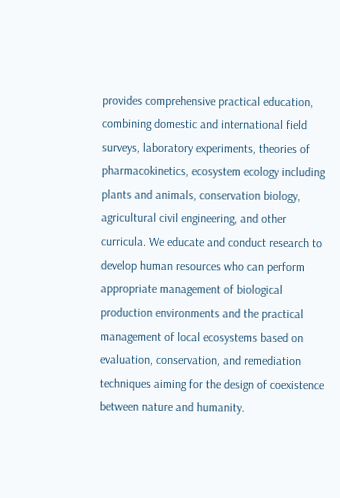provides comprehensive practical education, combining domestic and international field surveys, laboratory experiments, theories of pharmacokinetics, ecosystem ecology including plants and animals, conservation biology, agricultural civil engineering, and other curricula. We educate and conduct research to develop human resources who can perform appropriate management of biological production environments and the practical management of local ecosystems based on evaluation, conservation, and remediation techniques aiming for the design of coexistence between nature and humanity.